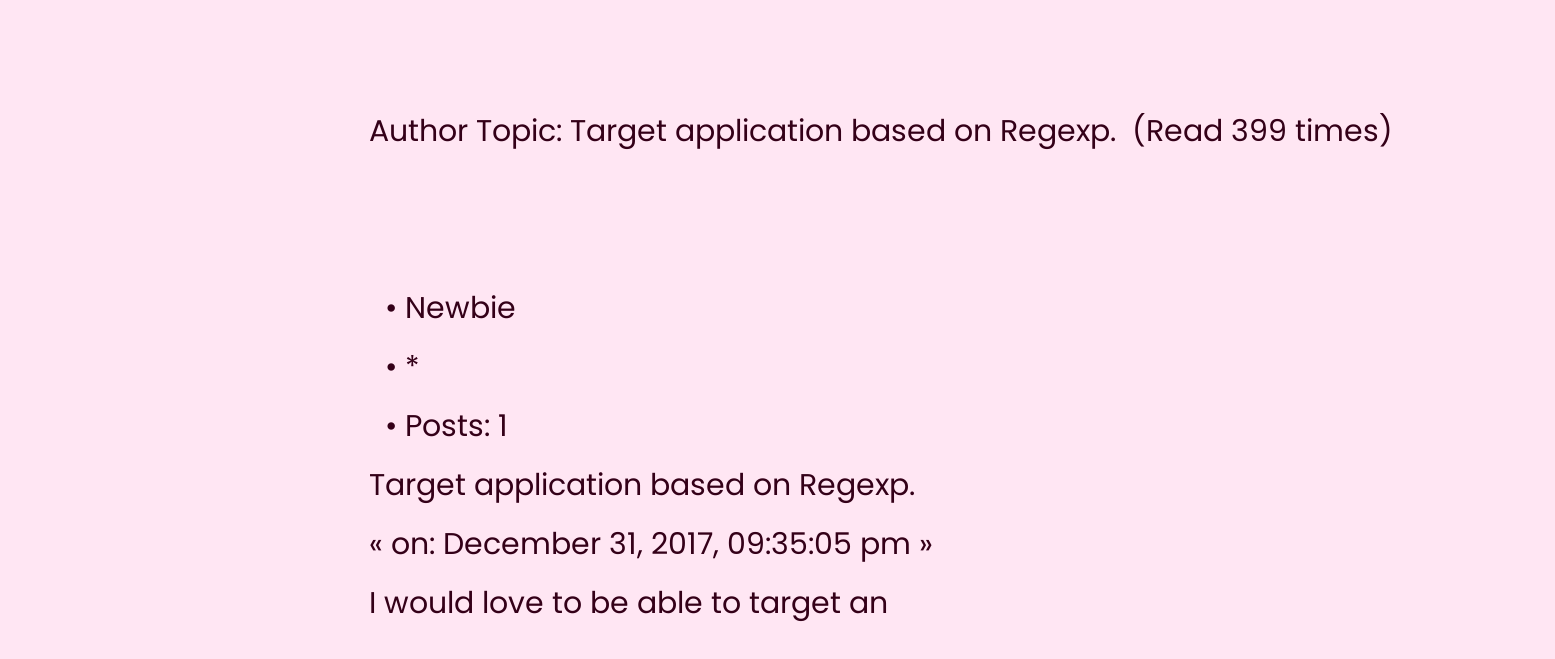Author Topic: Target application based on Regexp.  (Read 399 times)


  • Newbie
  • *
  • Posts: 1
Target application based on Regexp.
« on: December 31, 2017, 09:35:05 pm »
I would love to be able to target an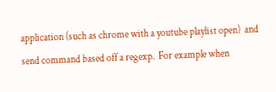application (such as chrome with a youtube playlist open)  and send command based off a regexp.  For example when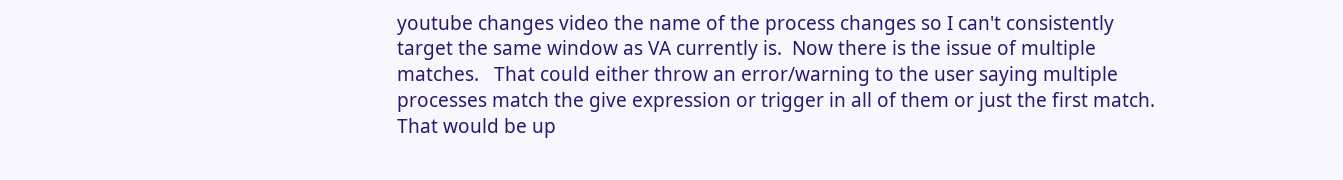youtube changes video the name of the process changes so I can't consistently target the same window as VA currently is.  Now there is the issue of multiple matches.   That could either throw an error/warning to the user saying multiple processes match the give expression or trigger in all of them or just the first match.  That would be up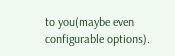to you(maybe even configurable options).